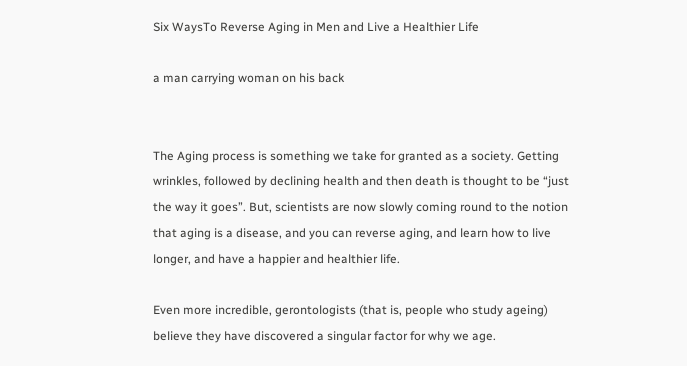Six WaysTo Reverse Aging in Men and Live a Healthier Life

a man carrying woman on his back


The Aging process is something we take for granted as a society. Getting wrinkles, followed by declining health and then death is thought to be “just the way it goes”. But, scientists are now slowly coming round to the notion that aging is a disease, and you can reverse aging, and learn how to live longer, and have a happier and healthier life.

Even more incredible, gerontologists (that is, people who study ageing) believe they have discovered a singular factor for why we age.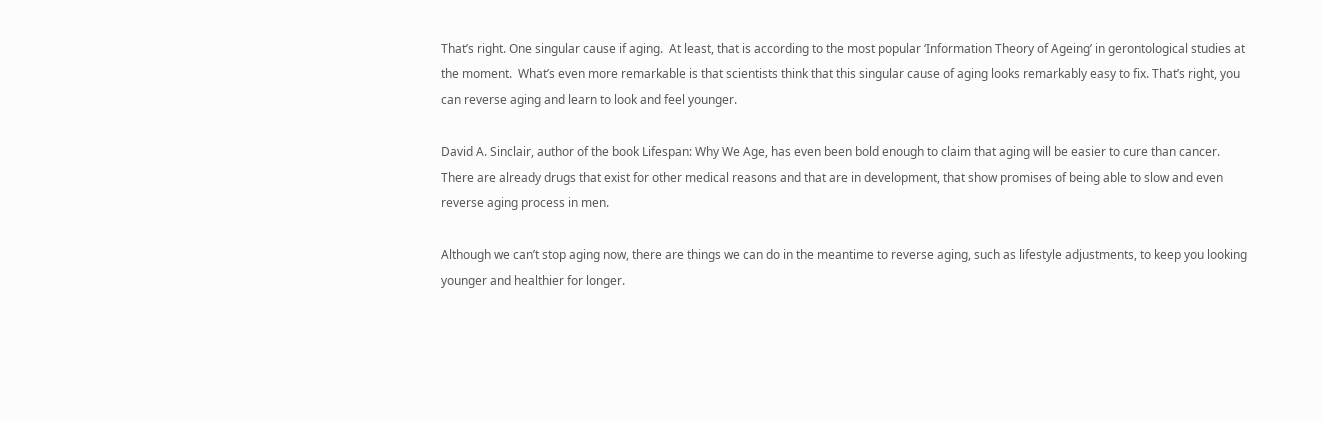That’s right. One singular cause if aging.  At least, that is according to the most popular ‘Information Theory of Ageing’ in gerontological studies at the moment.  What’s even more remarkable is that scientists think that this singular cause of aging looks remarkably easy to fix. That’s right, you can reverse aging and learn to look and feel younger.

David A. Sinclair, author of the book Lifespan: Why We Age, has even been bold enough to claim that aging will be easier to cure than cancer. There are already drugs that exist for other medical reasons and that are in development, that show promises of being able to slow and even reverse aging process in men.

Although we can’t stop aging now, there are things we can do in the meantime to reverse aging, such as lifestyle adjustments, to keep you looking younger and healthier for longer.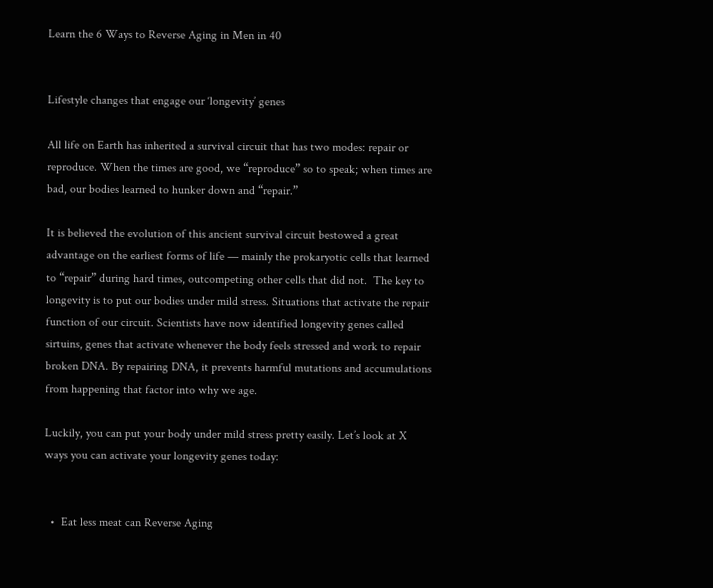Learn the 6 Ways to Reverse Aging in Men in 40


Lifestyle changes that engage our ‘longevity’ genes

All life on Earth has inherited a survival circuit that has two modes: repair or reproduce. When the times are good, we “reproduce” so to speak; when times are bad, our bodies learned to hunker down and “repair.”

It is believed the evolution of this ancient survival circuit bestowed a great advantage on the earliest forms of life — mainly the prokaryotic cells that learned to “repair” during hard times, outcompeting other cells that did not.  The key to longevity is to put our bodies under mild stress. Situations that activate the repair function of our circuit. Scientists have now identified longevity genes called sirtuins, genes that activate whenever the body feels stressed and work to repair broken DNA. By repairing DNA, it prevents harmful mutations and accumulations from happening that factor into why we age.

Luckily, you can put your body under mild stress pretty easily. Let’s look at X ways you can activate your longevity genes today:


  •  Eat less meat can Reverse Aging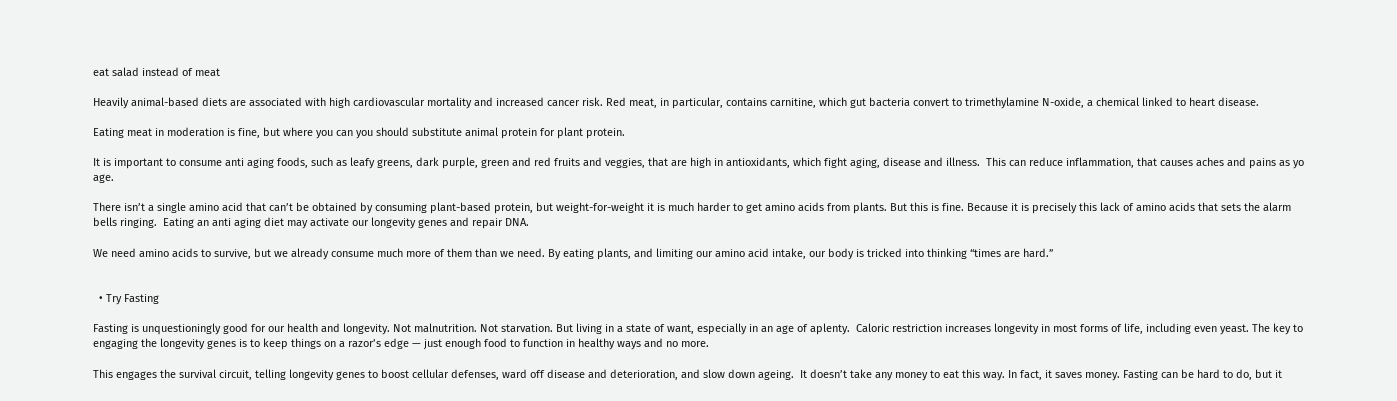eat salad instead of meat

Heavily animal-based diets are associated with high cardiovascular mortality and increased cancer risk. Red meat, in particular, contains carnitine, which gut bacteria convert to trimethylamine N-oxide, a chemical linked to heart disease.

Eating meat in moderation is fine, but where you can you should substitute animal protein for plant protein.

It is important to consume anti aging foods, such as leafy greens, dark purple, green and red fruits and veggies, that are high in antioxidants, which fight aging, disease and illness.  This can reduce inflammation, that causes aches and pains as yo age.

There isn’t a single amino acid that can’t be obtained by consuming plant-based protein, but weight-for-weight it is much harder to get amino acids from plants. But this is fine. Because it is precisely this lack of amino acids that sets the alarm bells ringing.  Eating an anti aging diet may activate our longevity genes and repair DNA.

We need amino acids to survive, but we already consume much more of them than we need. By eating plants, and limiting our amino acid intake, our body is tricked into thinking “times are hard.”


  • Try Fasting

Fasting is unquestioningly good for our health and longevity. Not malnutrition. Not starvation. But living in a state of want, especially in an age of aplenty.  Caloric restriction increases longevity in most forms of life, including even yeast. The key to engaging the longevity genes is to keep things on a razor’s edge — just enough food to function in healthy ways and no more.

This engages the survival circuit, telling longevity genes to boost cellular defenses, ward off disease and deterioration, and slow down ageing.  It doesn’t take any money to eat this way. In fact, it saves money. Fasting can be hard to do, but it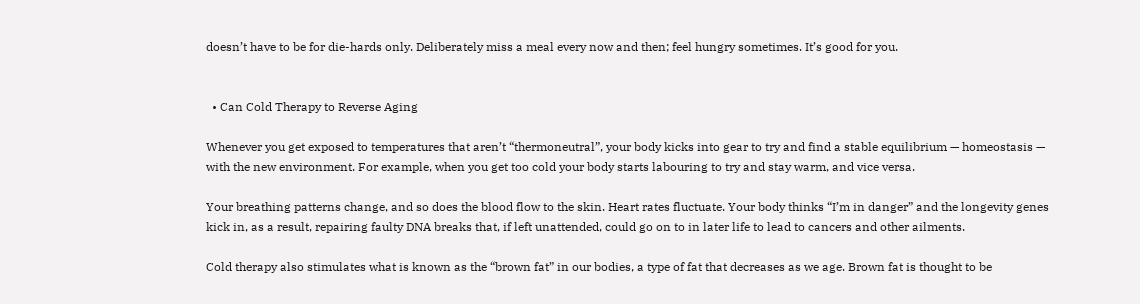doesn’t have to be for die-hards only. Deliberately miss a meal every now and then; feel hungry sometimes. It’s good for you.


  • Can Cold Therapy to Reverse Aging

Whenever you get exposed to temperatures that aren’t “thermoneutral”, your body kicks into gear to try and find a stable equilibrium — homeostasis — with the new environment. For example, when you get too cold your body starts labouring to try and stay warm, and vice versa.

Your breathing patterns change, and so does the blood flow to the skin. Heart rates fluctuate. Your body thinks “I’m in danger” and the longevity genes kick in, as a result, repairing faulty DNA breaks that, if left unattended, could go on to in later life to lead to cancers and other ailments.

Cold therapy also stimulates what is known as the “brown fat” in our bodies, a type of fat that decreases as we age. Brown fat is thought to be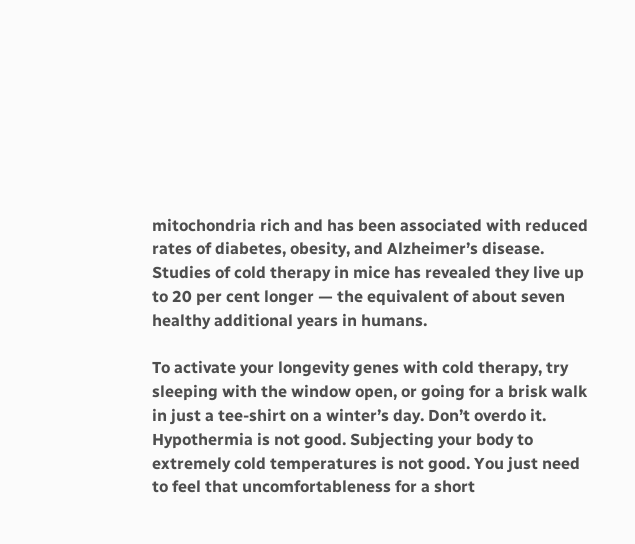mitochondria rich and has been associated with reduced rates of diabetes, obesity, and Alzheimer’s disease. Studies of cold therapy in mice has revealed they live up to 20 per cent longer — the equivalent of about seven healthy additional years in humans.

To activate your longevity genes with cold therapy, try sleeping with the window open, or going for a brisk walk in just a tee-shirt on a winter’s day. Don’t overdo it. Hypothermia is not good. Subjecting your body to extremely cold temperatures is not good. You just need to feel that uncomfortableness for a short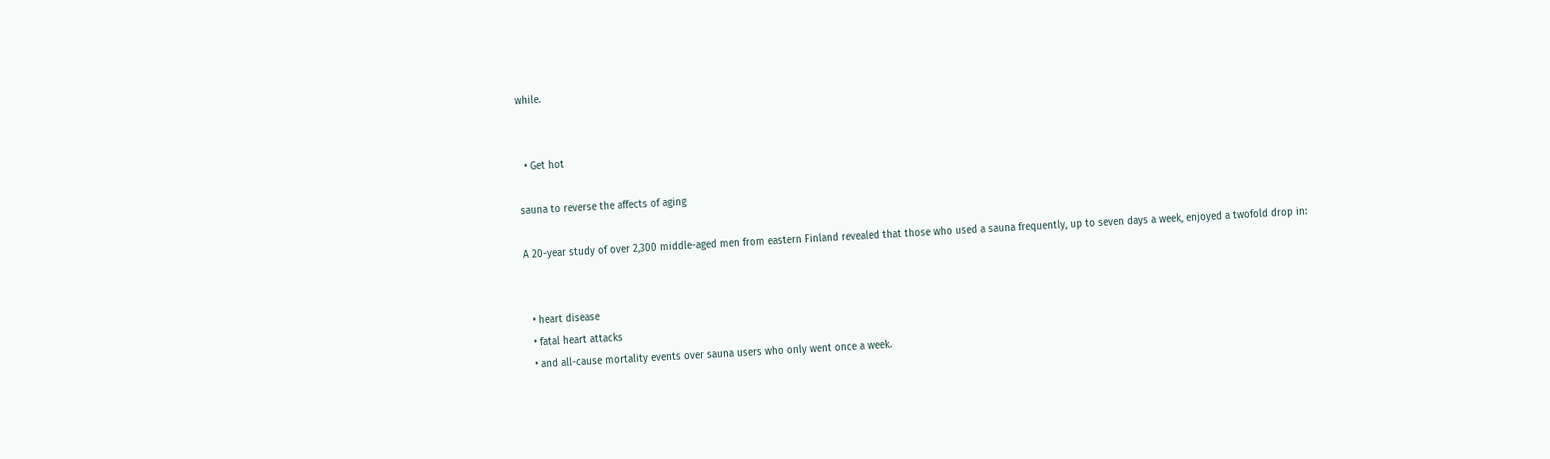while.


  • Get hot

sauna to reverse the affects of aging

A 20-year study of over 2,300 middle-aged men from eastern Finland revealed that those who used a sauna frequently, up to seven days a week, enjoyed a twofold drop in:


  • heart disease
  • fatal heart attacks
  • and all-cause mortality events over sauna users who only went once a week.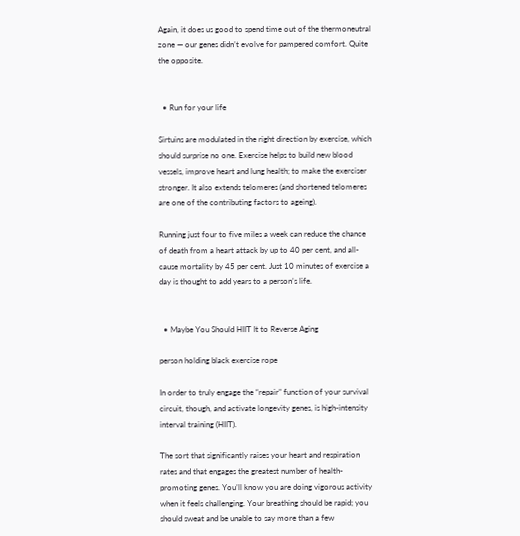Again, it does us good to spend time out of the thermoneutral zone — our genes didn’t evolve for pampered comfort. Quite the opposite.


  • Run for your life

Sirtuins are modulated in the right direction by exercise, which should surprise no one. Exercise helps to build new blood vessels, improve heart and lung health; to make the exerciser stronger. It also extends telomeres (and shortened telomeres are one of the contributing factors to ageing).

Running just four to five miles a week can reduce the chance of death from a heart attack by up to 40 per cent, and all-cause mortality by 45 per cent. Just 10 minutes of exercise a day is thought to add years to a person’s life.


  • Maybe You Should HIIT It to Reverse Aging

person holding black exercise rope

In order to truly engage the “repair” function of your survival circuit, though, and activate longevity genes, is high-intensity interval training (HIIT).

The sort that significantly raises your heart and respiration rates and that engages the greatest number of health-promoting genes. You’ll know you are doing vigorous activity when it feels challenging. Your breathing should be rapid; you should sweat and be unable to say more than a few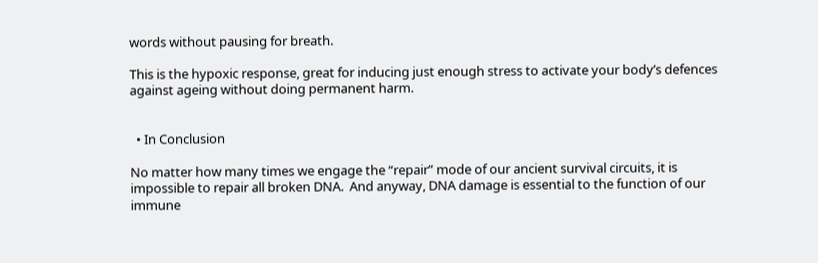words without pausing for breath.

This is the hypoxic response, great for inducing just enough stress to activate your body’s defences against ageing without doing permanent harm.


  • In Conclusion

No matter how many times we engage the “repair” mode of our ancient survival circuits, it is impossible to repair all broken DNA.  And anyway, DNA damage is essential to the function of our immune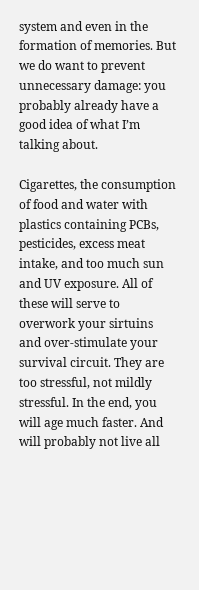system and even in the formation of memories. But we do want to prevent unnecessary damage: you probably already have a good idea of what I’m talking about.

Cigarettes, the consumption of food and water with plastics containing PCBs, pesticides, excess meat intake, and too much sun and UV exposure. All of these will serve to overwork your sirtuins and over-stimulate your survival circuit. They are too stressful, not mildly stressful. In the end, you will age much faster. And will probably not live all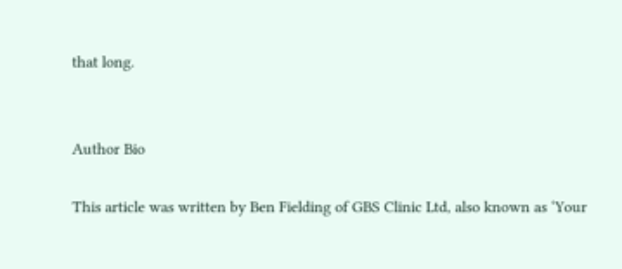that long.


Author Bio

This article was written by Ben Fielding of GBS Clinic Ltd, also known as ‘Your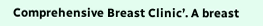Comprehensive Breast Clinic’. A breast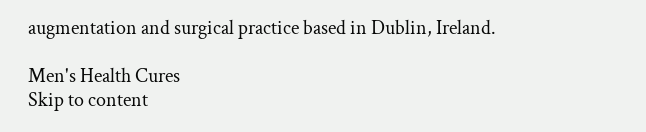augmentation and surgical practice based in Dublin, Ireland.

Men's Health Cures
Skip to content